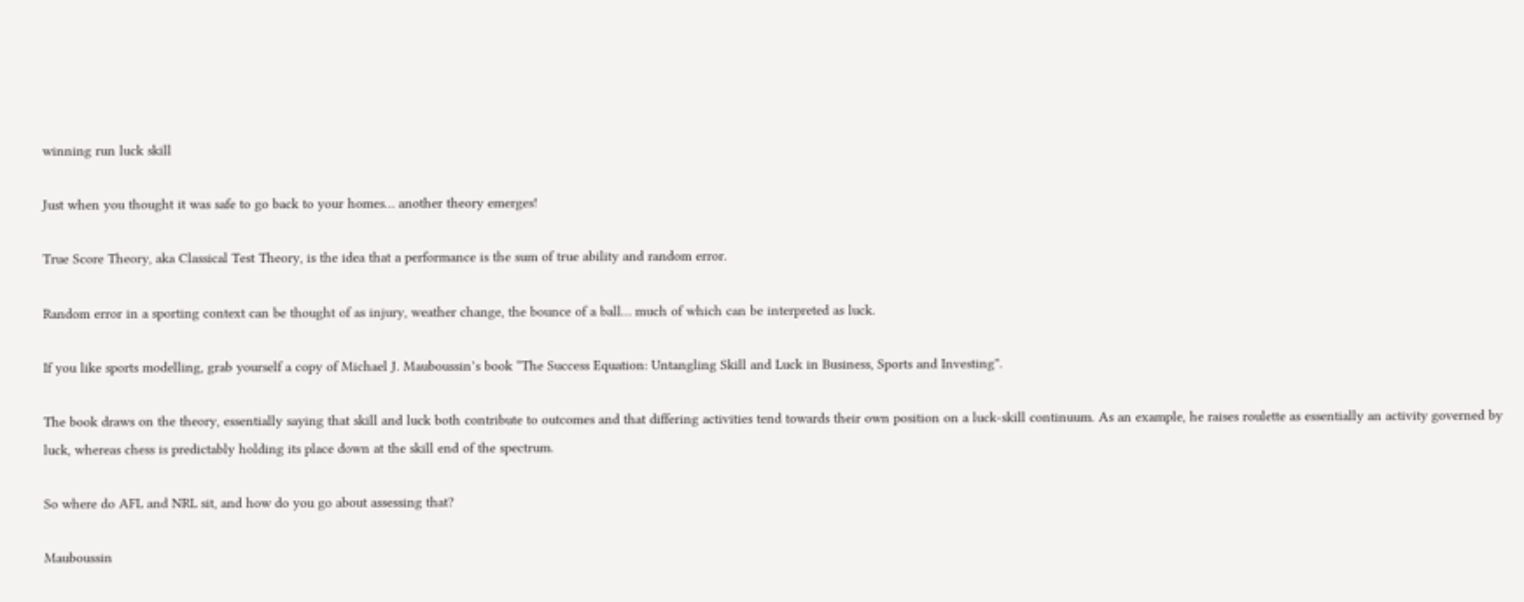winning run luck skill

Just when you thought it was safe to go back to your homes… another theory emerges!

True Score Theory, aka Classical Test Theory, is the idea that a performance is the sum of true ability and random error.

Random error in a sporting context can be thought of as injury, weather change, the bounce of a ball… much of which can be interpreted as luck.

If you like sports modelling, grab yourself a copy of Michael J. Mauboussin’s book “The Success Equation: Untangling Skill and Luck in Business, Sports and Investing”.

The book draws on the theory, essentially saying that skill and luck both contribute to outcomes and that differing activities tend towards their own position on a luck-skill continuum. As an example, he raises roulette as essentially an activity governed by luck, whereas chess is predictably holding its place down at the skill end of the spectrum.

So where do AFL and NRL sit, and how do you go about assessing that?

Mauboussin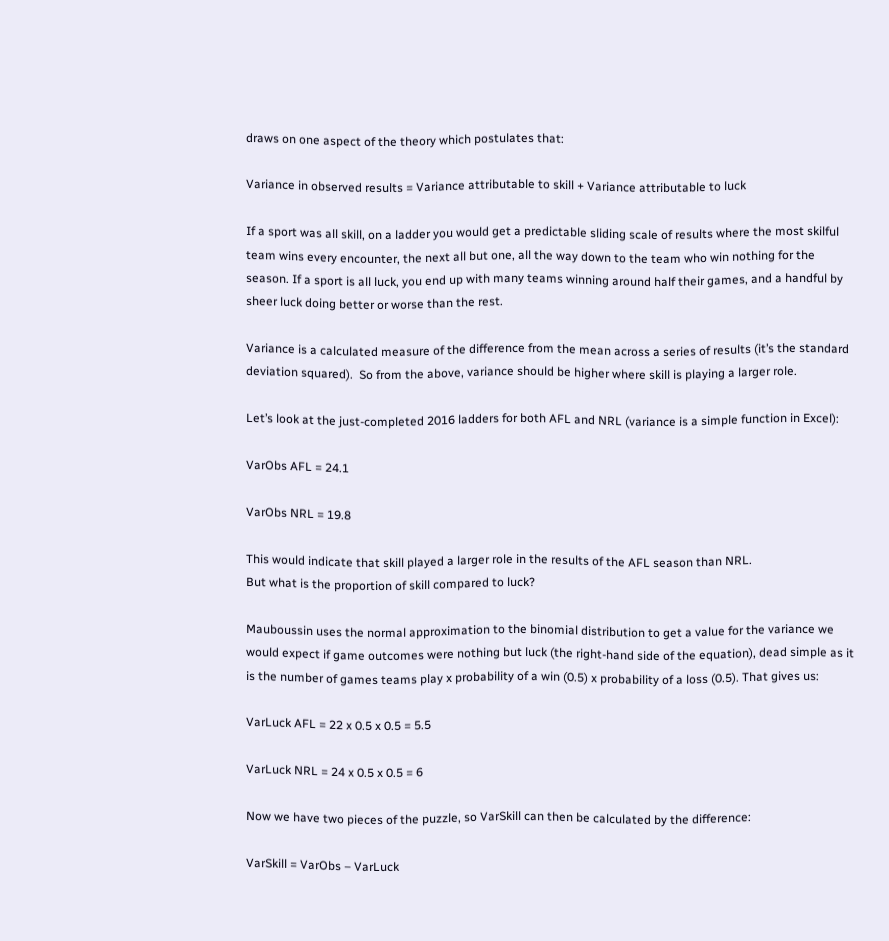draws on one aspect of the theory which postulates that:

Variance in observed results = Variance attributable to skill + Variance attributable to luck

If a sport was all skill, on a ladder you would get a predictable sliding scale of results where the most skilful team wins every encounter, the next all but one, all the way down to the team who win nothing for the season. If a sport is all luck, you end up with many teams winning around half their games, and a handful by sheer luck doing better or worse than the rest.

Variance is a calculated measure of the difference from the mean across a series of results (it’s the standard deviation squared).  So from the above, variance should be higher where skill is playing a larger role.

Let’s look at the just-completed 2016 ladders for both AFL and NRL (variance is a simple function in Excel):

VarObs AFL = 24.1

VarObs NRL = 19.8

This would indicate that skill played a larger role in the results of the AFL season than NRL.
But what is the proportion of skill compared to luck?

Mauboussin uses the normal approximation to the binomial distribution to get a value for the variance we would expect if game outcomes were nothing but luck (the right-hand side of the equation), dead simple as it is the number of games teams play x probability of a win (0.5) x probability of a loss (0.5). That gives us:

VarLuck AFL = 22 x 0.5 x 0.5 = 5.5

VarLuck NRL = 24 x 0.5 x 0.5 = 6

Now we have two pieces of the puzzle, so VarSkill can then be calculated by the difference:

VarSkill = VarObs – VarLuck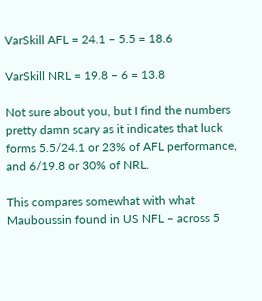VarSkill AFL = 24.1 – 5.5 = 18.6

VarSkill NRL = 19.8 – 6 = 13.8

Not sure about you, but I find the numbers pretty damn scary as it indicates that luck forms 5.5/24.1 or 23% of AFL performance, and 6/19.8 or 30% of NRL.

This compares somewhat with what Mauboussin found in US NFL – across 5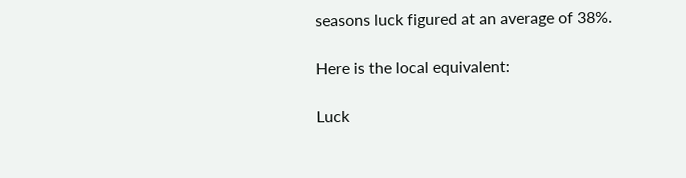seasons luck figured at an average of 38%.

Here is the local equivalent:

Luck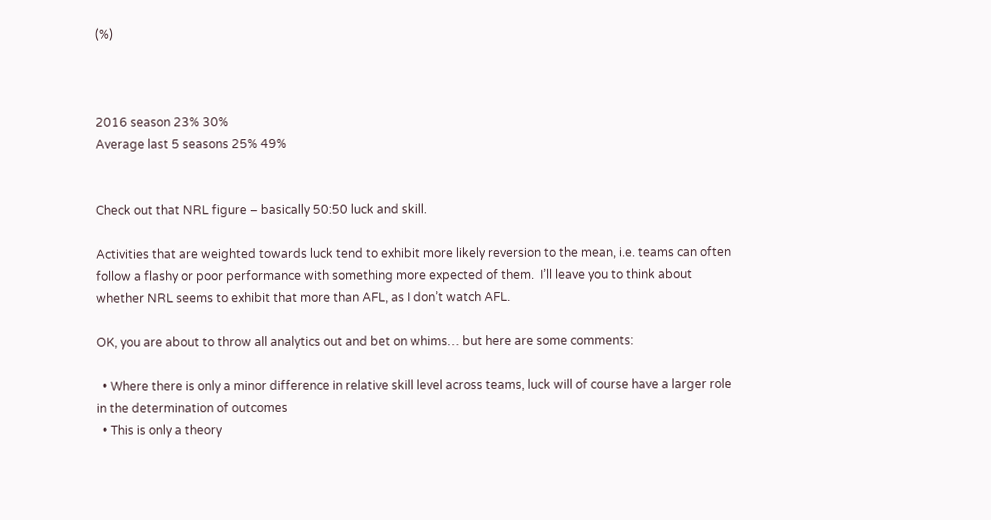(%)



2016 season 23% 30%
Average last 5 seasons 25% 49%


Check out that NRL figure – basically 50:50 luck and skill.

Activities that are weighted towards luck tend to exhibit more likely reversion to the mean, i.e. teams can often follow a flashy or poor performance with something more expected of them.  I’ll leave you to think about whether NRL seems to exhibit that more than AFL, as I don’t watch AFL.

OK, you are about to throw all analytics out and bet on whims… but here are some comments:

  • Where there is only a minor difference in relative skill level across teams, luck will of course have a larger role in the determination of outcomes
  • This is only a theory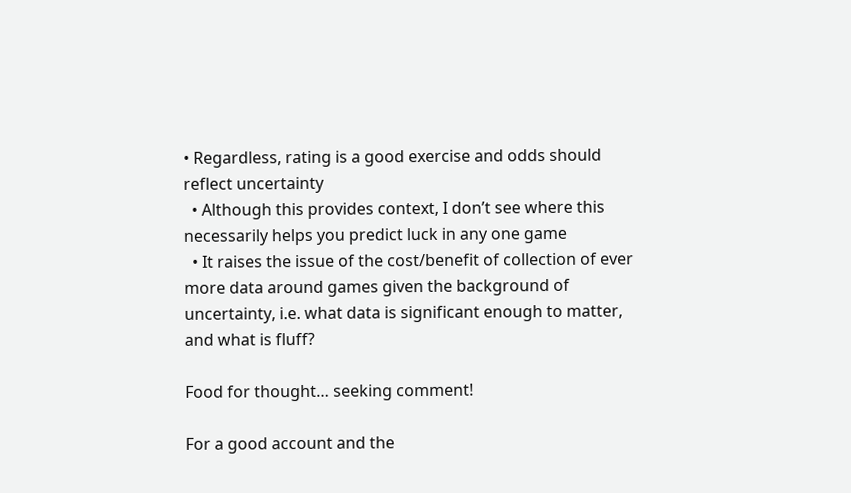• Regardless, rating is a good exercise and odds should reflect uncertainty
  • Although this provides context, I don’t see where this necessarily helps you predict luck in any one game
  • It raises the issue of the cost/benefit of collection of ever more data around games given the background of uncertainty, i.e. what data is significant enough to matter, and what is fluff?

Food for thought… seeking comment!

For a good account and the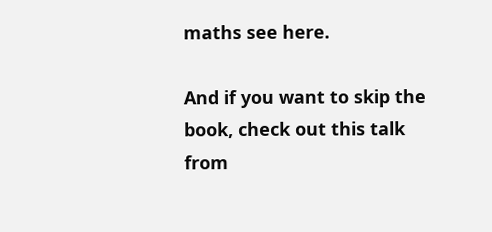maths see here.

And if you want to skip the book, check out this talk from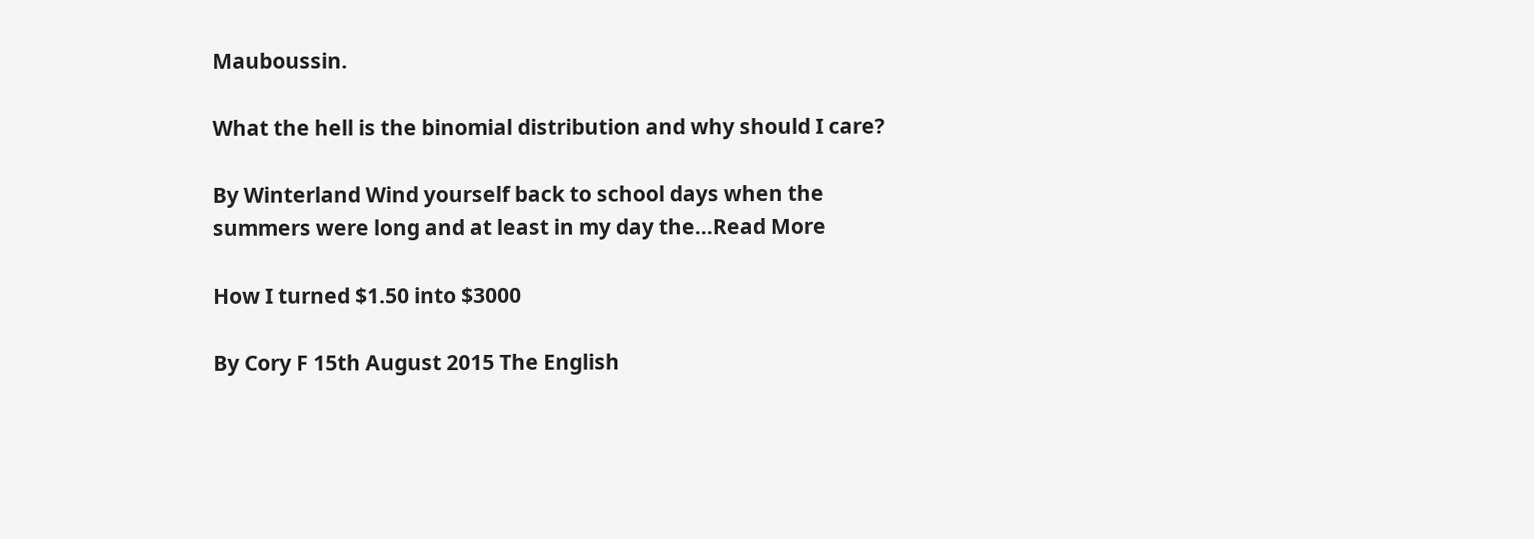Mauboussin.

What the hell is the binomial distribution and why should I care?

By Winterland Wind yourself back to school days when the summers were long and at least in my day the…Read More

How I turned $1.50 into $3000

By Cory F 15th August 2015 The English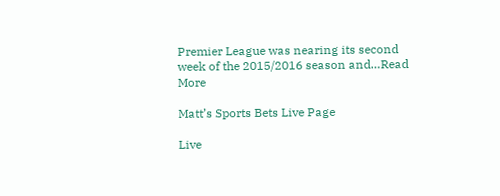Premier League was nearing its second week of the 2015/2016 season and…Read More

Matt’s Sports Bets Live Page

Live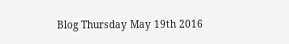Blog Thursday May 19th 2016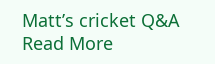Matt’s cricket Q&A  Read More